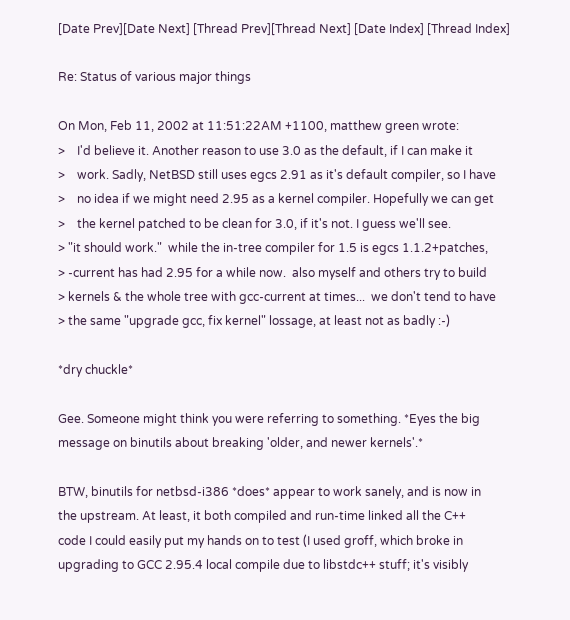[Date Prev][Date Next] [Thread Prev][Thread Next] [Date Index] [Thread Index]

Re: Status of various major things

On Mon, Feb 11, 2002 at 11:51:22AM +1100, matthew green wrote:
>    I'd believe it. Another reason to use 3.0 as the default, if I can make it
>    work. Sadly, NetBSD still uses egcs 2.91 as it's default compiler, so I have
>    no idea if we might need 2.95 as a kernel compiler. Hopefully we can get
>    the kernel patched to be clean for 3.0, if it's not. I guess we'll see.
> "it should work."  while the in-tree compiler for 1.5 is egcs 1.1.2+patches,
> -current has had 2.95 for a while now.  also myself and others try to build
> kernels & the whole tree with gcc-current at times...  we don't tend to have
> the same "upgrade gcc, fix kernel" lossage, at least not as badly :-)

*dry chuckle*

Gee. Someone might think you were referring to something. *Eyes the big
message on binutils about breaking 'older, and newer kernels'.*

BTW, binutils for netbsd-i386 *does* appear to work sanely, and is now in
the upstream. At least, it both compiled and run-time linked all the C++
code I could easily put my hands on to test (I used groff, which broke in
upgrading to GCC 2.95.4 local compile due to libstdc++ stuff; it's visibly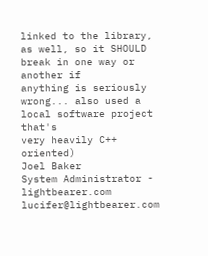linked to the library, as well, so it SHOULD break in one way or another if
anything is seriously wrong... also used a local software project that's
very heavily C++ oriented)
Joel Baker                           System Administrator - lightbearer.com
lucifer@lightbearer.com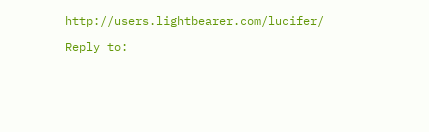http://users.lightbearer.com/lucifer/

Reply to: